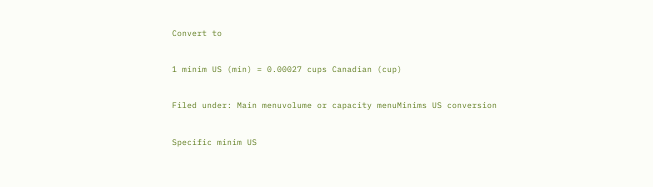Convert to

1 minim US (min) = 0.00027 cups Canadian (cup)

Filed under: Main menuvolume or capacity menuMinims US conversion

Specific minim US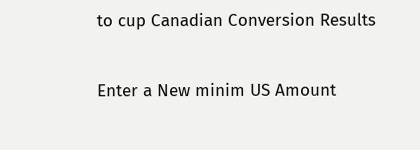to cup Canadian Conversion Results

Enter a New minim US Amount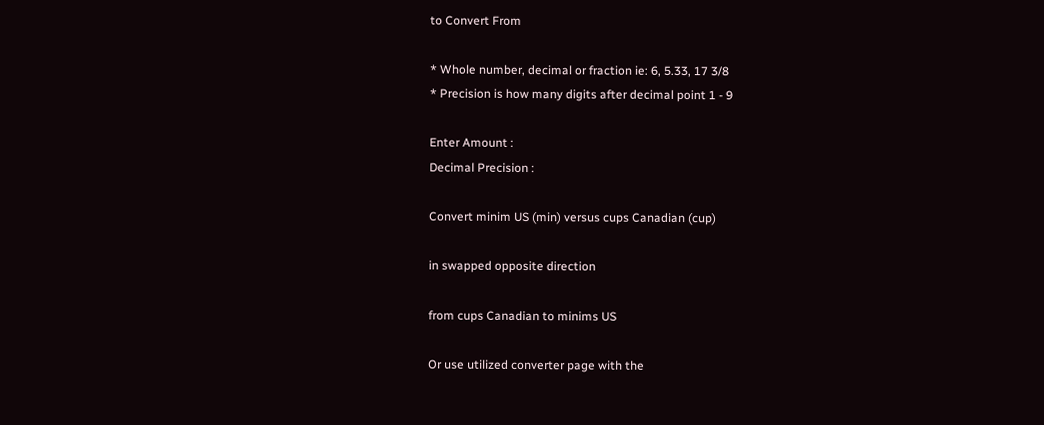to Convert From

* Whole number, decimal or fraction ie: 6, 5.33, 17 3/8
* Precision is how many digits after decimal point 1 - 9

Enter Amount :
Decimal Precision :

Convert minim US (min) versus cups Canadian (cup)

in swapped opposite direction

from cups Canadian to minims US

Or use utilized converter page with the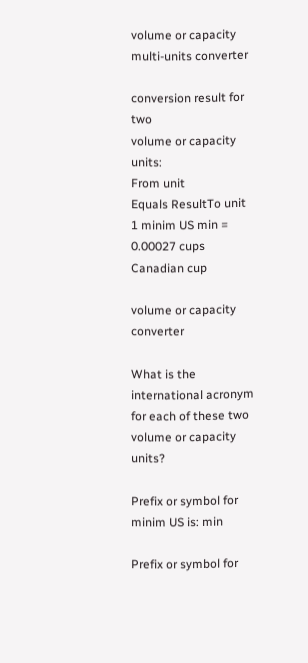volume or capacity multi-units converter

conversion result for two
volume or capacity units:
From unit
Equals ResultTo unit
1 minim US min = 0.00027 cups Canadian cup

volume or capacity converter

What is the international acronym for each of these two volume or capacity units?

Prefix or symbol for minim US is: min

Prefix or symbol for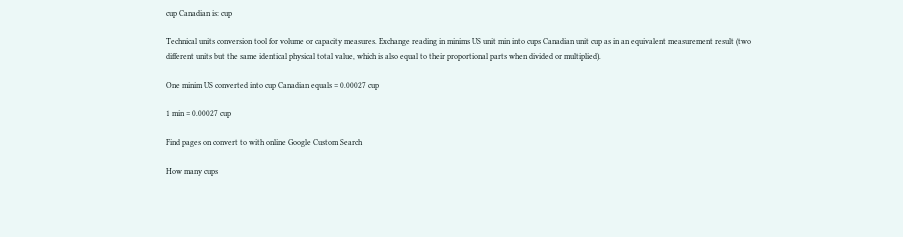cup Canadian is: cup

Technical units conversion tool for volume or capacity measures. Exchange reading in minims US unit min into cups Canadian unit cup as in an equivalent measurement result (two different units but the same identical physical total value, which is also equal to their proportional parts when divided or multiplied).

One minim US converted into cup Canadian equals = 0.00027 cup

1 min = 0.00027 cup

Find pages on convert to with online Google Custom Search

How many cups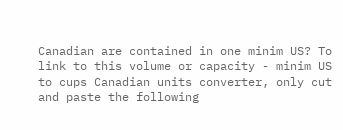Canadian are contained in one minim US? To link to this volume or capacity - minim US to cups Canadian units converter, only cut and paste the following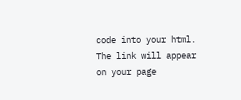code into your html.
The link will appear on your page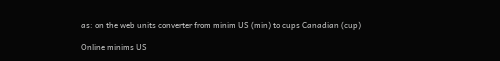as: on the web units converter from minim US (min) to cups Canadian (cup)

Online minims US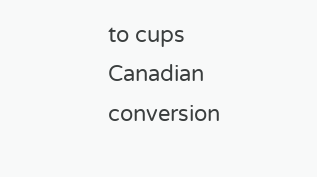to cups Canadian conversion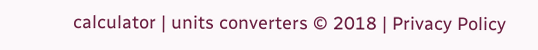calculator | units converters © 2018 | Privacy Policy